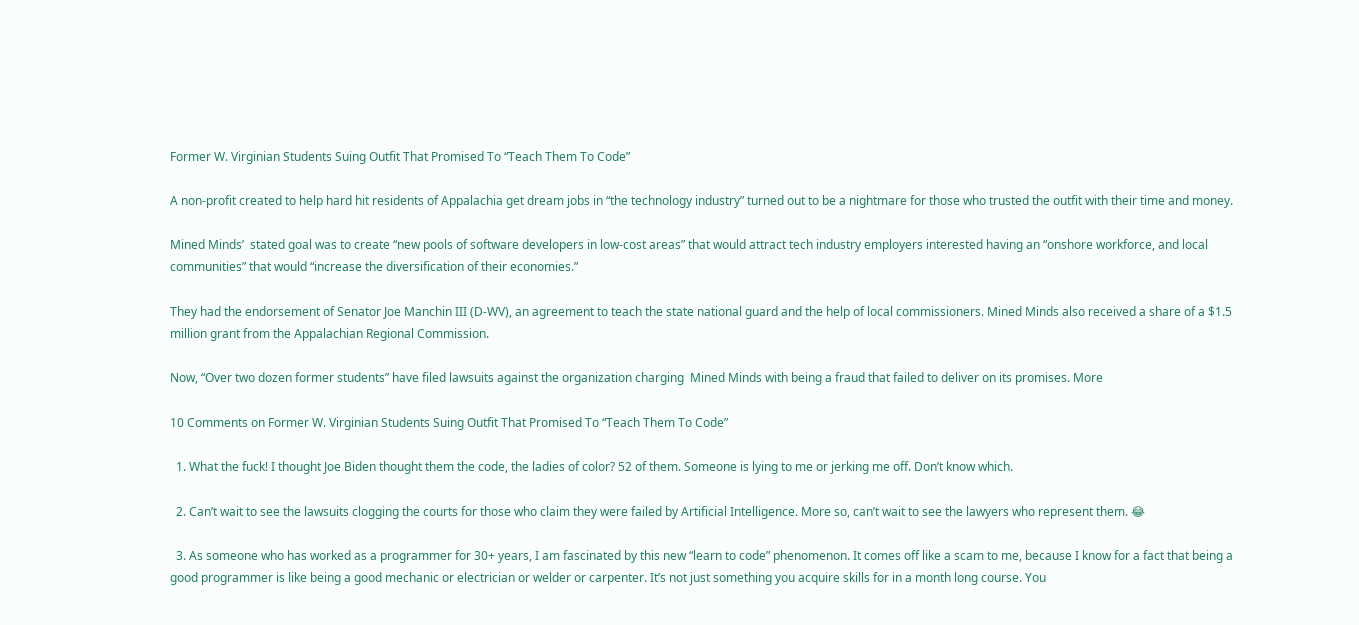Former W. Virginian Students Suing Outfit That Promised To “Teach Them To Code”

A non-profit created to help hard hit residents of Appalachia get dream jobs in “the technology industry” turned out to be a nightmare for those who trusted the outfit with their time and money.

Mined Minds’  stated goal was to create “new pools of software developers in low-cost areas” that would attract tech industry employers interested having an “onshore workforce, and local communities” that would “increase the diversification of their economies.”

They had the endorsement of Senator Joe Manchin III (D-WV), an agreement to teach the state national guard and the help of local commissioners. Mined Minds also received a share of a $1.5 million grant from the Appalachian Regional Commission.

Now, “Over two dozen former students” have filed lawsuits against the organization charging  Mined Minds with being a fraud that failed to deliver on its promises. More

10 Comments on Former W. Virginian Students Suing Outfit That Promised To “Teach Them To Code”

  1. What the fuck! I thought Joe Biden thought them the code, the ladies of color? 52 of them. Someone is lying to me or jerking me off. Don’t know which.

  2. Can’t wait to see the lawsuits clogging the courts for those who claim they were failed by Artificial Intelligence. More so, can’t wait to see the lawyers who represent them. 😂

  3. As someone who has worked as a programmer for 30+ years, I am fascinated by this new “learn to code” phenomenon. It comes off like a scam to me, because I know for a fact that being a good programmer is like being a good mechanic or electrician or welder or carpenter. It’s not just something you acquire skills for in a month long course. You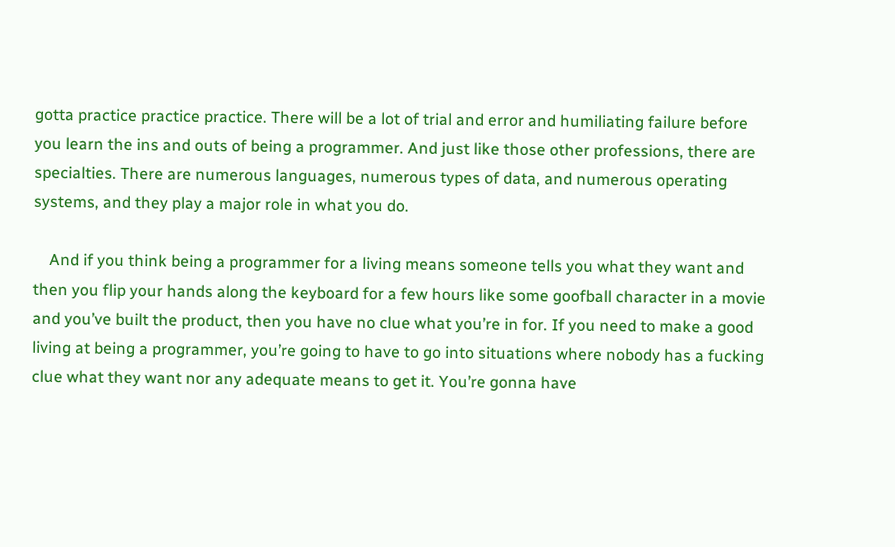gotta practice practice practice. There will be a lot of trial and error and humiliating failure before you learn the ins and outs of being a programmer. And just like those other professions, there are specialties. There are numerous languages, numerous types of data, and numerous operating systems, and they play a major role in what you do.

    And if you think being a programmer for a living means someone tells you what they want and then you flip your hands along the keyboard for a few hours like some goofball character in a movie and you’ve built the product, then you have no clue what you’re in for. If you need to make a good living at being a programmer, you’re going to have to go into situations where nobody has a fucking clue what they want nor any adequate means to get it. You’re gonna have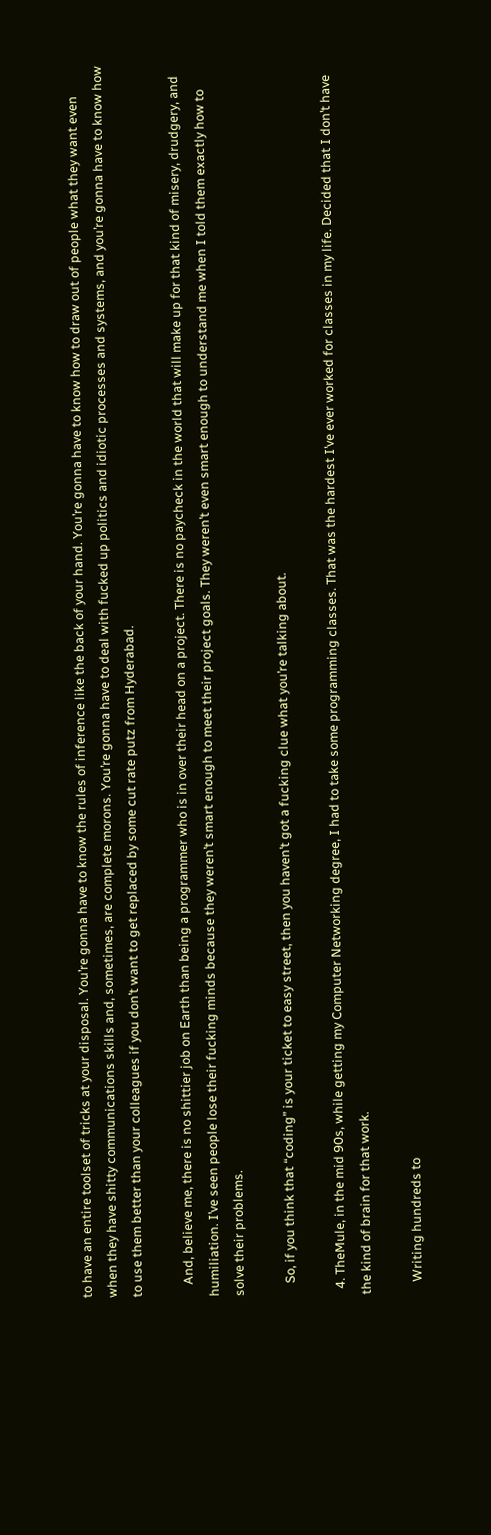to have an entire toolset of tricks at your disposal. You’re gonna have to know the rules of inference like the back of your hand. You’re gonna have to know how to draw out of people what they want even when they have shitty communications skills and, sometimes, are complete morons. You’re gonna have to deal with fucked up politics and idiotic processes and systems, and you’re gonna have to know how to use them better than your colleagues if you don’t want to get replaced by some cut rate putz from Hyderabad.

    And, believe me, there is no shittier job on Earth than being a programmer who is in over their head on a project. There is no paycheck in the world that will make up for that kind of misery, drudgery, and humiliation. I’ve seen people lose their fucking minds because they weren’t smart enough to meet their project goals. They weren’t even smart enough to understand me when I told them exactly how to solve their problems.

    So, if you think that “coding” is your ticket to easy street, then you haven’t got a fucking clue what you’re talking about.

  4. TheMule, in the mid 90s, while getting my Computer Networking degree, I had to take some programming classes. That was the hardest I’ve ever worked for classes in my life. Decided that I don’t have the kind of brain for that work.

    Writing hundreds to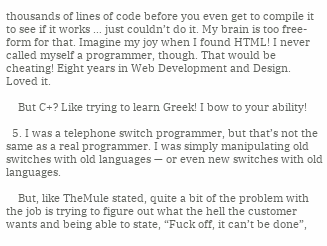thousands of lines of code before you even get to compile it to see if it works … just couldn’t do it. My brain is too free-form for that. Imagine my joy when I found HTML! I never called myself a programmer, though. That would be cheating! Eight years in Web Development and Design. Loved it.

    But C+? Like trying to learn Greek! I bow to your ability!

  5. I was a telephone switch programmer, but that’s not the same as a real programmer. I was simply manipulating old switches with old languages — or even new switches with old languages.

    But, like TheMule stated, quite a bit of the problem with the job is trying to figure out what the hell the customer wants and being able to state, “Fuck off, it can’t be done”,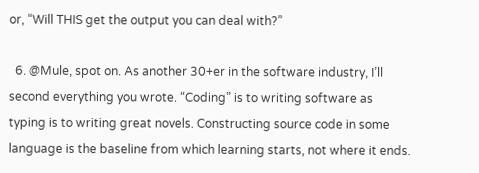or, “Will THIS get the output you can deal with?”

  6. @Mule, spot on. As another 30+er in the software industry, I’ll second everything you wrote. “Coding” is to writing software as typing is to writing great novels. Constructing source code in some language is the baseline from which learning starts, not where it ends.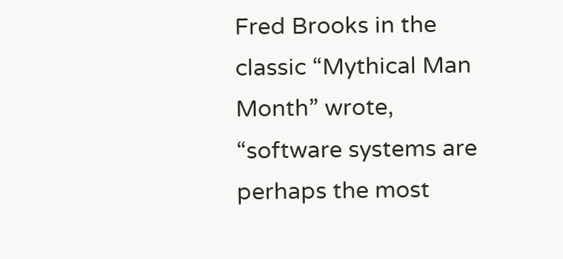Fred Brooks in the classic “Mythical Man Month” wrote, “software systems are perhaps the most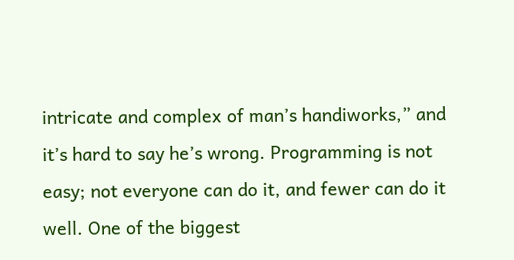intricate and complex of man’s handiworks,” and it’s hard to say he’s wrong. Programming is not easy; not everyone can do it, and fewer can do it well. One of the biggest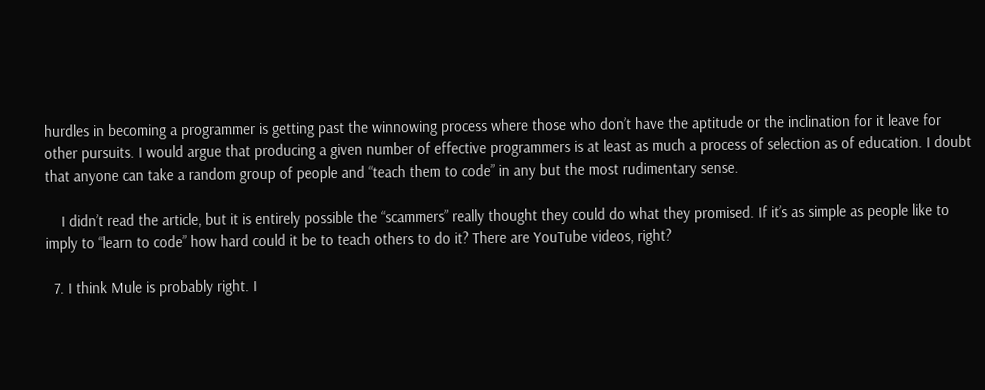hurdles in becoming a programmer is getting past the winnowing process where those who don’t have the aptitude or the inclination for it leave for other pursuits. I would argue that producing a given number of effective programmers is at least as much a process of selection as of education. I doubt that anyone can take a random group of people and “teach them to code” in any but the most rudimentary sense.

    I didn’t read the article, but it is entirely possible the “scammers” really thought they could do what they promised. If it’s as simple as people like to imply to “learn to code” how hard could it be to teach others to do it? There are YouTube videos, right?

  7. I think Mule is probably right. I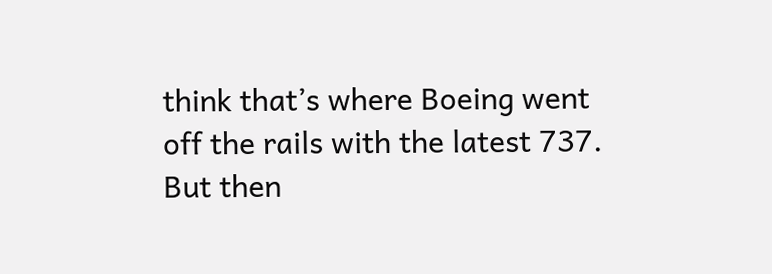think that’s where Boeing went off the rails with the latest 737. But then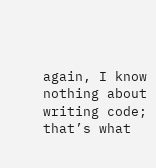again, I know nothing about writing code; that’s what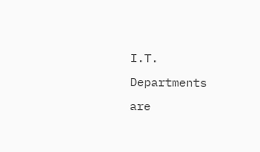I.T. Departments are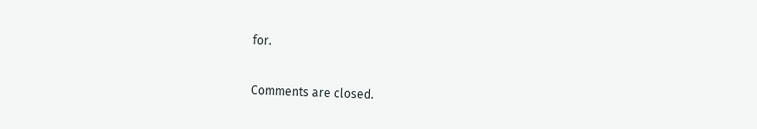for.


Comments are closed.